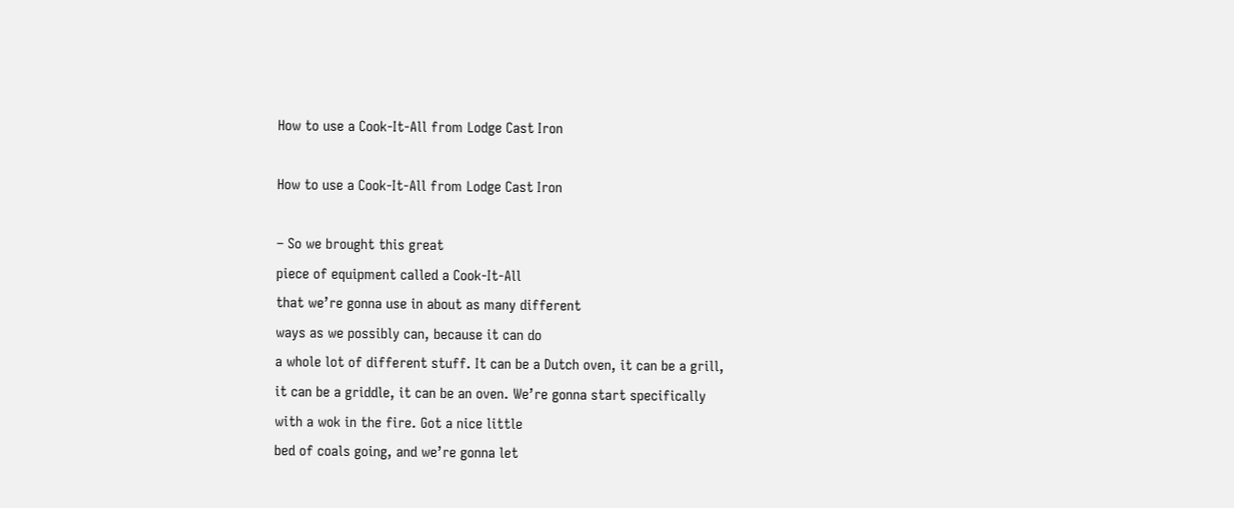How to use a Cook-It-All from Lodge Cast Iron

How to use a Cook-It-All from Lodge Cast Iron

– So we brought this great
piece of equipment called a Cook-It-All
that we’re gonna use in about as many different
ways as we possibly can, because it can do
a whole lot of different stuff. It can be a Dutch oven, it can be a grill,
it can be a griddle, it can be an oven. We’re gonna start specifically
with a wok in the fire. Got a nice little
bed of coals going, and we’re gonna let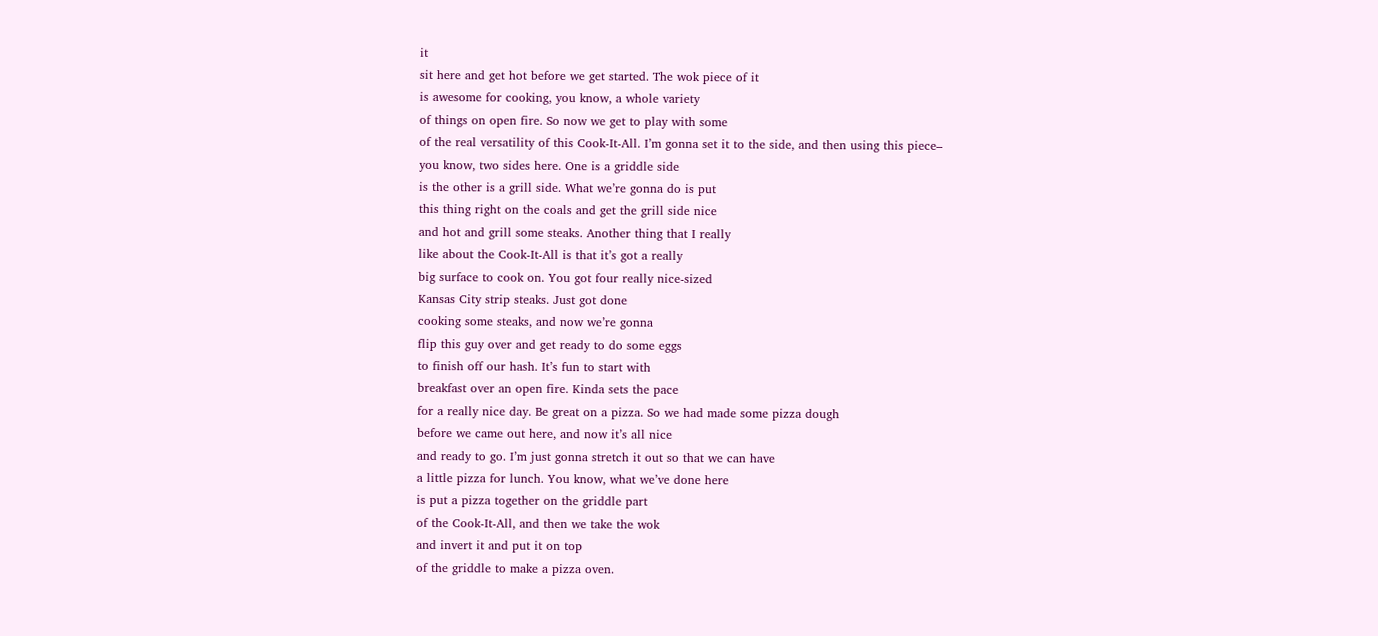it
sit here and get hot before we get started. The wok piece of it
is awesome for cooking, you know, a whole variety
of things on open fire. So now we get to play with some
of the real versatility of this Cook-It-All. I’m gonna set it to the side, and then using this piece–
you know, two sides here. One is a griddle side
is the other is a grill side. What we’re gonna do is put
this thing right on the coals and get the grill side nice
and hot and grill some steaks. Another thing that I really
like about the Cook-It-All is that it’s got a really
big surface to cook on. You got four really nice-sized
Kansas City strip steaks. Just got done
cooking some steaks, and now we’re gonna
flip this guy over and get ready to do some eggs
to finish off our hash. It’s fun to start with
breakfast over an open fire. Kinda sets the pace
for a really nice day. Be great on a pizza. So we had made some pizza dough
before we came out here, and now it’s all nice
and ready to go. I’m just gonna stretch it out so that we can have
a little pizza for lunch. You know, what we’ve done here
is put a pizza together on the griddle part
of the Cook-It-All, and then we take the wok
and invert it and put it on top
of the griddle to make a pizza oven.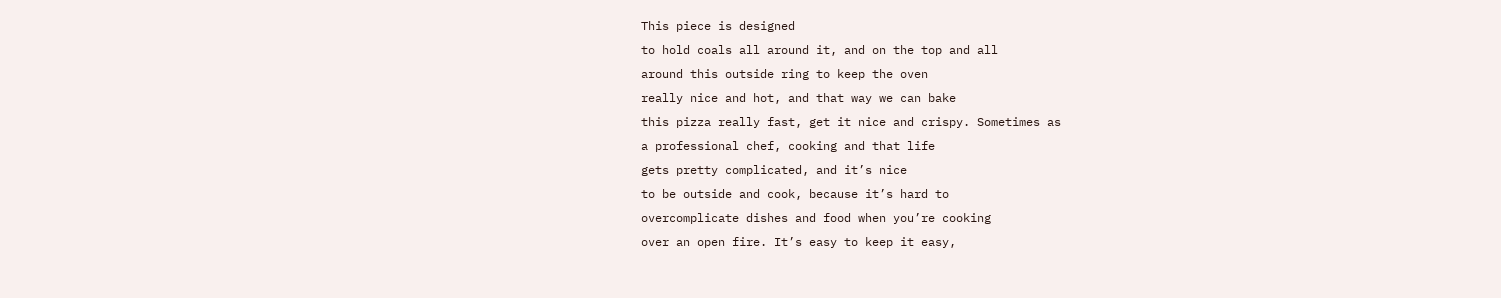This piece is designed
to hold coals all around it, and on the top and all
around this outside ring to keep the oven
really nice and hot, and that way we can bake
this pizza really fast, get it nice and crispy. Sometimes as
a professional chef, cooking and that life
gets pretty complicated, and it’s nice
to be outside and cook, because it’s hard to
overcomplicate dishes and food when you’re cooking
over an open fire. It’s easy to keep it easy,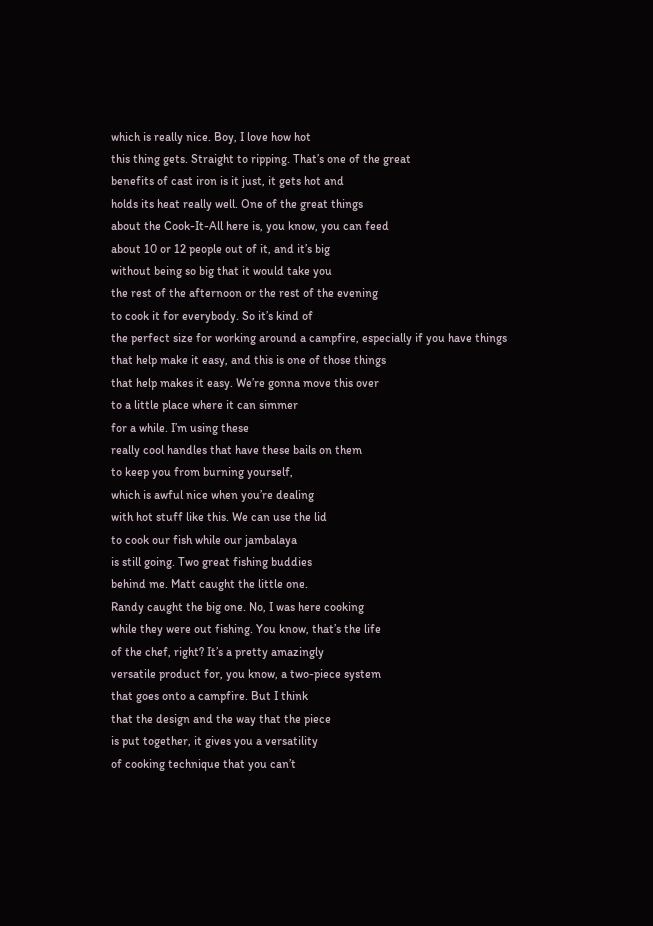which is really nice. Boy, I love how hot
this thing gets. Straight to ripping. That’s one of the great
benefits of cast iron is it just, it gets hot and
holds its heat really well. One of the great things
about the Cook-It-All here is, you know, you can feed
about 10 or 12 people out of it, and it’s big
without being so big that it would take you
the rest of the afternoon or the rest of the evening
to cook it for everybody. So it’s kind of
the perfect size for working around a campfire, especially if you have things
that help make it easy, and this is one of those things
that help makes it easy. We’re gonna move this over
to a little place where it can simmer
for a while. I’m using these
really cool handles that have these bails on them
to keep you from burning yourself,
which is awful nice when you’re dealing
with hot stuff like this. We can use the lid
to cook our fish while our jambalaya
is still going. Two great fishing buddies
behind me. Matt caught the little one.
Randy caught the big one. No, I was here cooking
while they were out fishing. You know, that’s the life
of the chef, right? It’s a pretty amazingly
versatile product for, you know, a two-piece system
that goes onto a campfire. But I think
that the design and the way that the piece
is put together, it gives you a versatility
of cooking technique that you can’t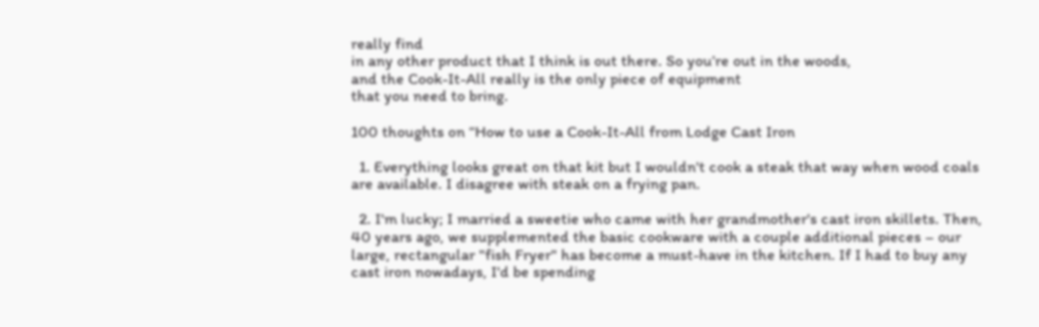really find
in any other product that I think is out there. So you’re out in the woods,
and the Cook-It-All really is the only piece of equipment
that you need to bring.

100 thoughts on “How to use a Cook-It-All from Lodge Cast Iron

  1. Everything looks great on that kit but I wouldn't cook a steak that way when wood coals are available. I disagree with steak on a frying pan.

  2. I'm lucky; I married a sweetie who came with her grandmother's cast iron skillets. Then, 40 years ago, we supplemented the basic cookware with a couple additional pieces – our large, rectangular "fish Fryer" has become a must-have in the kitchen. If I had to buy any cast iron nowadays, I'd be spending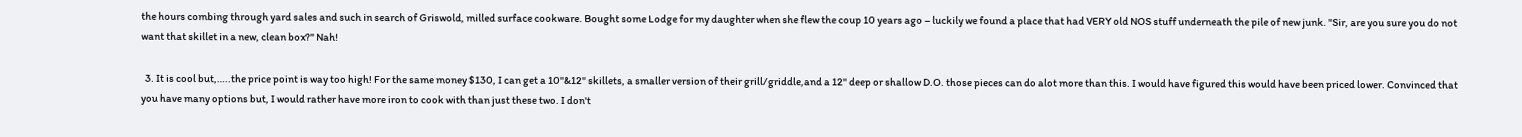the hours combing through yard sales and such in search of Griswold, milled surface cookware. Bought some Lodge for my daughter when she flew the coup 10 years ago – luckily we found a place that had VERY old NOS stuff underneath the pile of new junk. "Sir, are you sure you do not want that skillet in a new, clean box?" Nah!

  3. It is cool but,…..the price point is way too high! For the same money $130, I can get a 10"&12" skillets, a smaller version of their grill/griddle,and a 12" deep or shallow D.O. those pieces can do alot more than this. I would have figured this would have been priced lower. Convinced that you have many options but, I would rather have more iron to cook with than just these two. I don't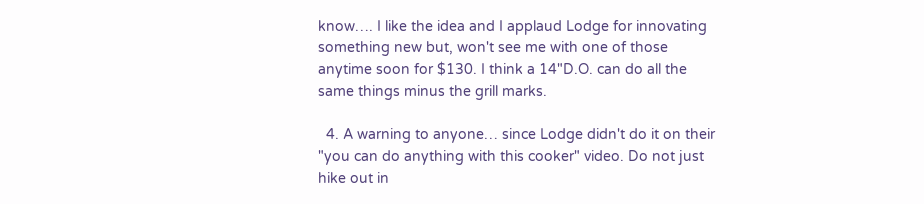know…. I like the idea and I applaud Lodge for innovating something new but, won't see me with one of those anytime soon for $130. I think a 14"D.O. can do all the same things minus the grill marks.

  4. A warning to anyone… since Lodge didn't do it on their "you can do anything with this cooker" video. Do not just hike out in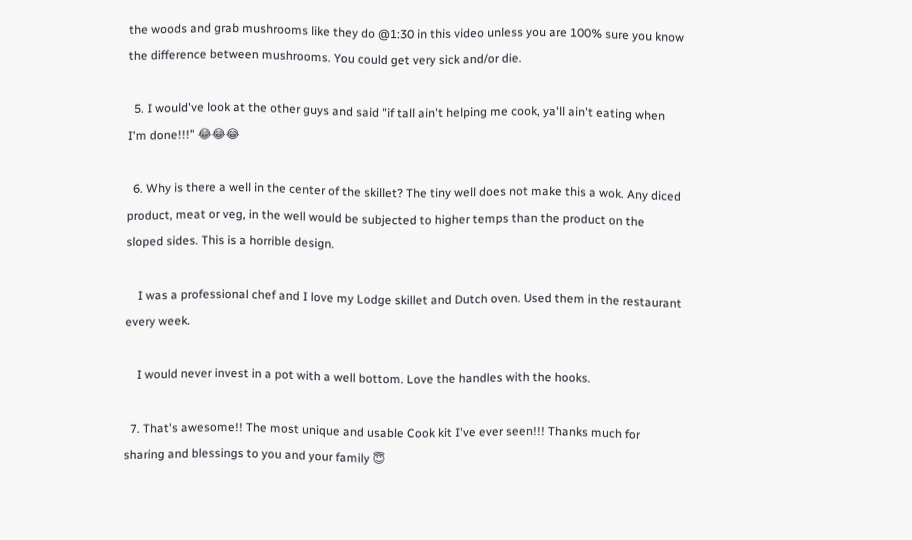the woods and grab mushrooms like they do @1:30 in this video unless you are 100% sure you know the difference between mushrooms. You could get very sick and/or die.

  5. I would've look at the other guys and said "if tall ain't helping me cook, ya'll ain't eating when I'm done!!!" 😂😂😂

  6. Why is there a well in the center of the skillet? The tiny well does not make this a wok. Any diced product, meat or veg, in the well would be subjected to higher temps than the product on the sloped sides. This is a horrible design.

    I was a professional chef and I love my Lodge skillet and Dutch oven. Used them in the restaurant every week.

    I would never invest in a pot with a well bottom. Love the handles with the hooks.

  7. That's awesome!! The most unique and usable Cook kit I've ever seen!!! Thanks much for sharing and blessings to you and your family 😇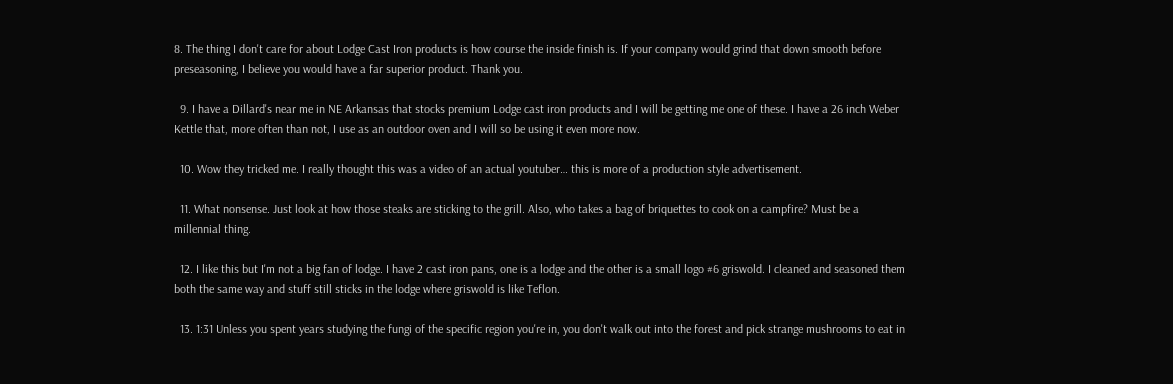8. The thing I don't care for about Lodge Cast Iron products is how course the inside finish is. If your company would grind that down smooth before preseasoning, I believe you would have a far superior product. Thank you.

  9. I have a Dillard's near me in NE Arkansas that stocks premium Lodge cast iron products and I will be getting me one of these. I have a 26 inch Weber Kettle that, more often than not, I use as an outdoor oven and I will so be using it even more now.

  10. Wow they tricked me. I really thought this was a video of an actual youtuber… this is more of a production style advertisement.

  11. What nonsense. Just look at how those steaks are sticking to the grill. Also, who takes a bag of briquettes to cook on a campfire? Must be a millennial thing.

  12. I like this but I'm not a big fan of lodge. I have 2 cast iron pans, one is a lodge and the other is a small logo #6 griswold. I cleaned and seasoned them both the same way and stuff still sticks in the lodge where griswold is like Teflon.

  13. 1:31 Unless you spent years studying the fungi of the specific region you're in, you don't walk out into the forest and pick strange mushrooms to eat in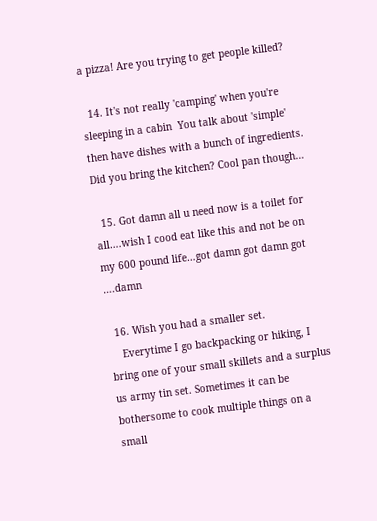a pizza! Are you trying to get people killed?

  14. It's not really 'camping' when you're sleeping in a cabin  You talk about 'simple' then have dishes with a bunch of ingredients. Did you bring the kitchen? Cool pan though…

  15. Got damn all u need now is a toilet for all….wish I cood eat like this and not be on my 600 pound life…got damn got damn got ….damn

  16. Wish you had a smaller set.
    Everytime I go backpacking or hiking, I bring one of your small skillets and a surplus us army tin set. Sometimes it can be bothersome to cook multiple things on a small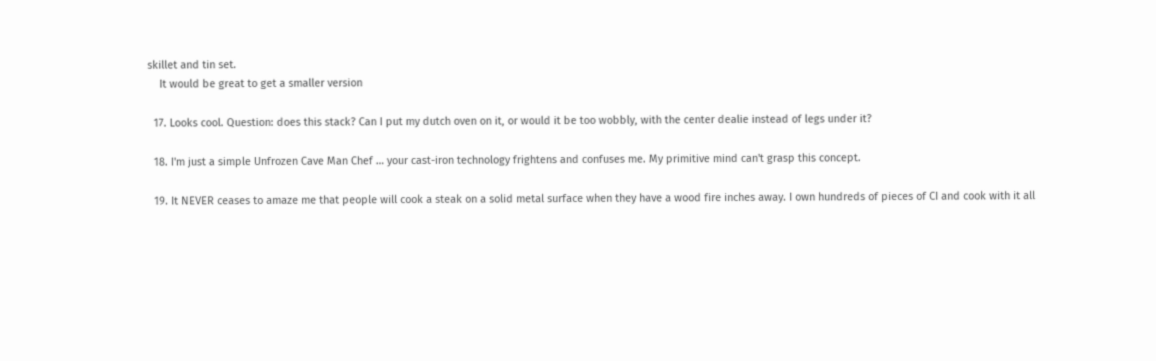skillet and tin set.
    It would be great to get a smaller version

  17. Looks cool. Question: does this stack? Can I put my dutch oven on it, or would it be too wobbly, with the center dealie instead of legs under it?

  18. I'm just a simple Unfrozen Cave Man Chef … your cast-iron technology frightens and confuses me. My primitive mind can't grasp this concept.

  19. It NEVER ceases to amaze me that people will cook a steak on a solid metal surface when they have a wood fire inches away. I own hundreds of pieces of CI and cook with it all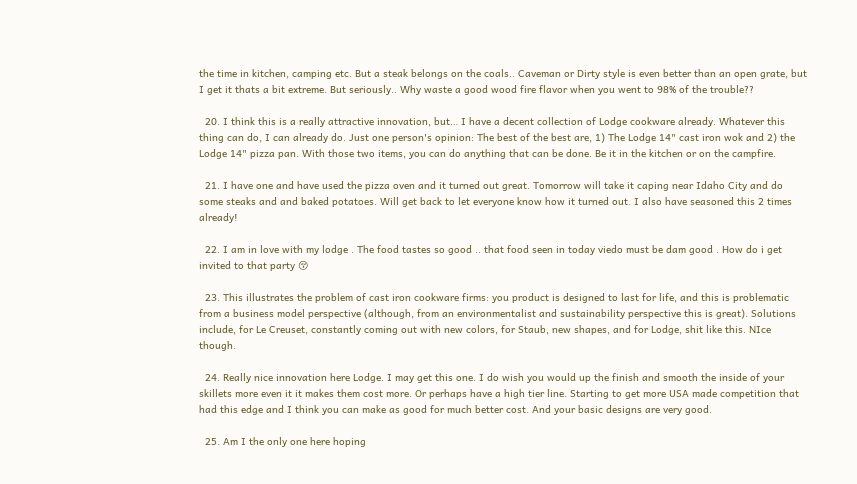the time in kitchen, camping etc. But a steak belongs on the coals.. Caveman or Dirty style is even better than an open grate, but I get it thats a bit extreme. But seriously.. Why waste a good wood fire flavor when you went to 98% of the trouble??

  20. I think this is a really attractive innovation, but… I have a decent collection of Lodge cookware already. Whatever this thing can do, I can already do. Just one person's opinion: The best of the best are, 1) The Lodge 14" cast iron wok and 2) the Lodge 14" pizza pan. With those two items, you can do anything that can be done. Be it in the kitchen or on the campfire.

  21. I have one and have used the pizza oven and it turned out great. Tomorrow will take it caping near Idaho City and do some steaks and and baked potatoes. Will get back to let everyone know how it turned out. I also have seasoned this 2 times already!

  22. I am in love with my lodge . The food tastes so good .. that food seen in today viedo must be dam good . How do i get invited to that party 😚

  23. This illustrates the problem of cast iron cookware firms: you product is designed to last for life, and this is problematic from a business model perspective (although, from an environmentalist and sustainability perspective this is great). Solutions include, for Le Creuset, constantly coming out with new colors, for Staub, new shapes, and for Lodge, shit like this. NIce though.

  24. Really nice innovation here Lodge. I may get this one. I do wish you would up the finish and smooth the inside of your skillets more even it it makes them cost more. Or perhaps have a high tier line. Starting to get more USA made competition that had this edge and I think you can make as good for much better cost. And your basic designs are very good.

  25. Am I the only one here hoping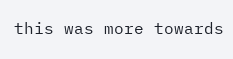this was more towards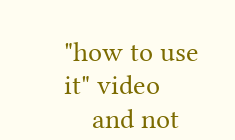"how to use it" video
    and not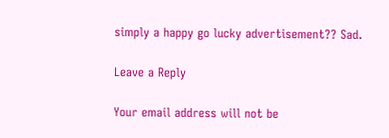simply a happy go lucky advertisement?? Sad.

Leave a Reply

Your email address will not be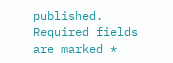published. Required fields are marked *